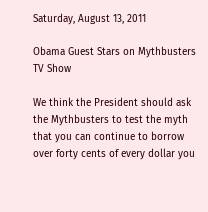Saturday, August 13, 2011

Obama Guest Stars on Mythbusters TV Show

We think the President should ask the Mythbusters to test the myth that you can continue to borrow over forty cents of every dollar you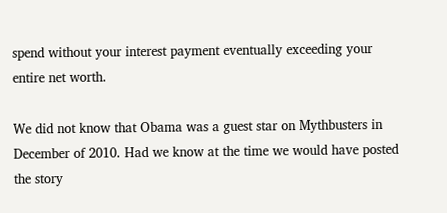spend without your interest payment eventually exceeding your entire net worth.

We did not know that Obama was a guest star on Mythbusters in December of 2010. Had we know at the time we would have posted the story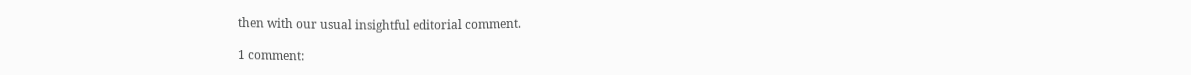then with our usual insightful editorial comment.

1 comment: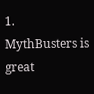1. MythBusters is great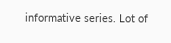informative series. Lot of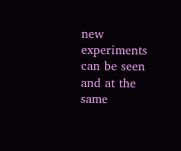new experiments can be seen and at the same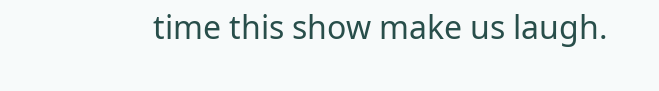time this show make us laugh.